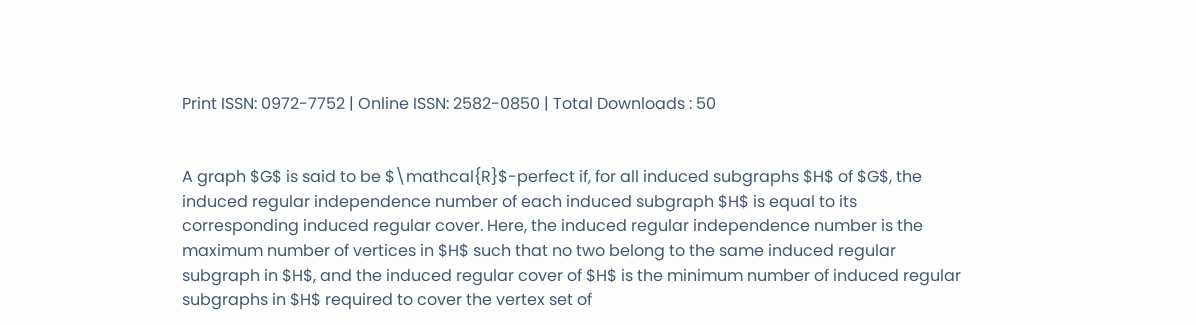Print ISSN: 0972-7752 | Online ISSN: 2582-0850 | Total Downloads : 50


A graph $G$ is said to be $\mathcal{R}$-perfect if, for all induced subgraphs $H$ of $G$, the induced regular independence number of each induced subgraph $H$ is equal to its corresponding induced regular cover. Here, the induced regular independence number is the maximum number of vertices in $H$ such that no two belong to the same induced regular subgraph in $H$, and the induced regular cover of $H$ is the minimum number of induced regular subgraphs in $H$ required to cover the vertex set of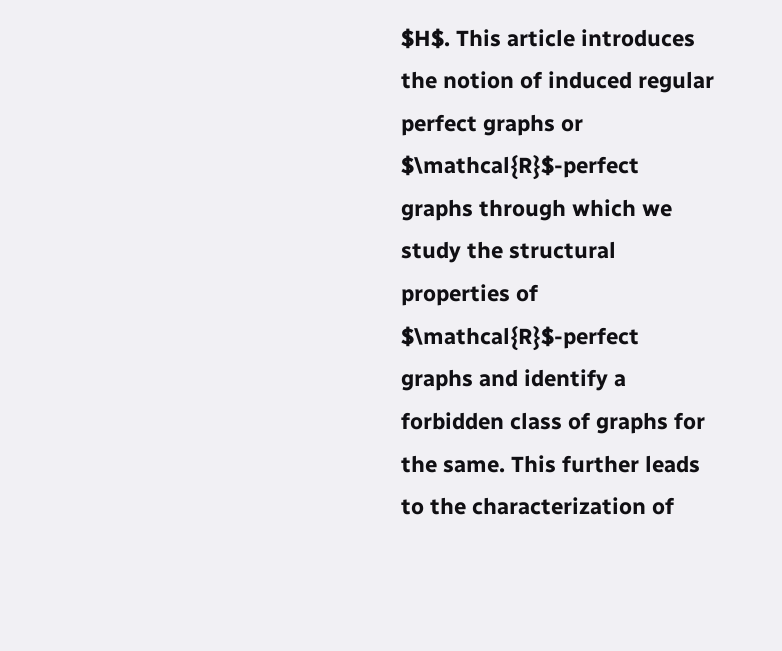$H$. This article introduces the notion of induced regular perfect graphs or $\mathcal{R}$-perfect graphs through which we study the structural properties of $\mathcal{R}$-perfect graphs and identify a forbidden class of graphs for the same. This further leads to the characterization of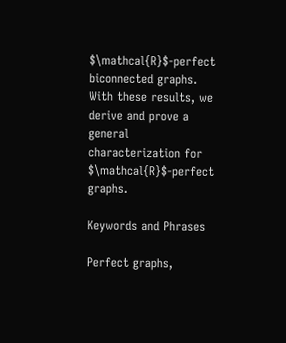$\mathcal{R}$-perfect biconnected graphs. With these results, we derive and prove a general characterization for $\mathcal{R}$-perfect graphs.

Keywords and Phrases

Perfect graphs,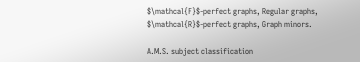$\mathcal{F}$-perfect graphs, Regular graphs, $\mathcal{R}$-perfect graphs, Graph minors.

A.M.S. subject classification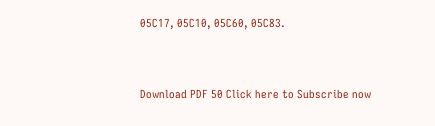05C17, 05C10, 05C60, 05C83.


Download PDF 50 Click here to Subscribe now